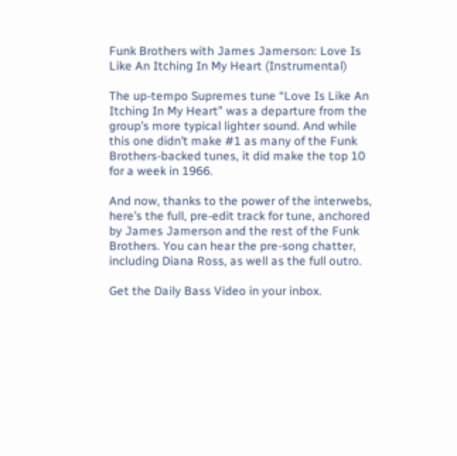Funk Brothers with James Jamerson: Love Is Like An Itching In My Heart (Instrumental)

The up-tempo Supremes tune “Love Is Like An Itching In My Heart” was a departure from the group’s more typical lighter sound. And while this one didn’t make #1 as many of the Funk Brothers-backed tunes, it did make the top 10 for a week in 1966.

And now, thanks to the power of the interwebs, here’s the full, pre-edit track for tune, anchored by James Jamerson and the rest of the Funk Brothers. You can hear the pre-song chatter, including Diana Ross, as well as the full outro.

Get the Daily Bass Video in your inbox.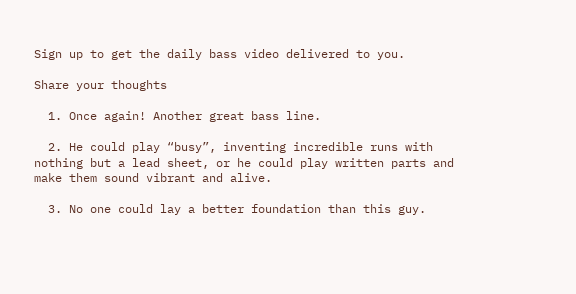Sign up to get the daily bass video delivered to you.

Share your thoughts

  1. Once again! Another great bass line.

  2. He could play “busy”, inventing incredible runs with nothing but a lead sheet, or he could play written parts and make them sound vibrant and alive.

  3. No one could lay a better foundation than this guy.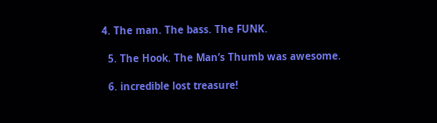4. The man. The bass. The FUNK.

  5. The Hook. The Man’s Thumb was awesome.

  6. incredible lost treasure!